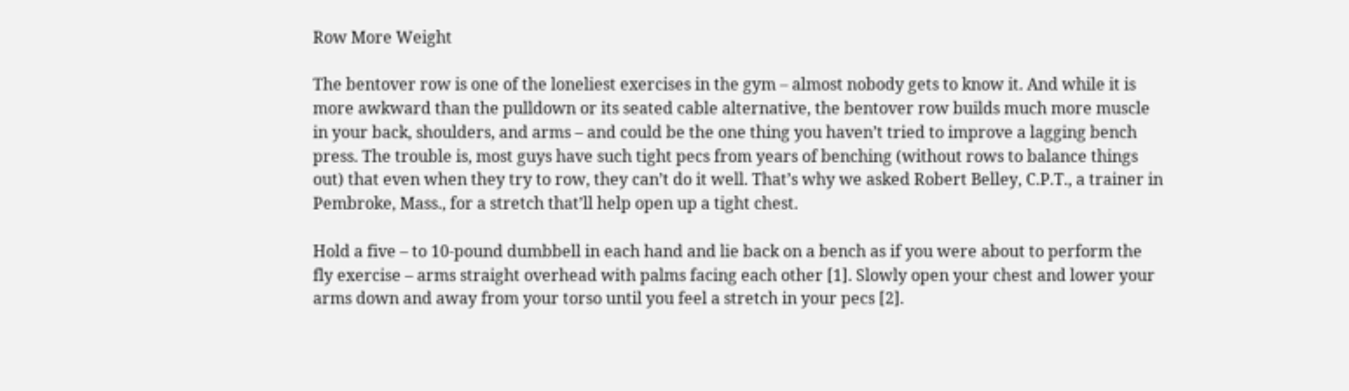Row More Weight

The bentover row is one of the loneliest exercises in the gym – almost nobody gets to know it. And while it is more awkward than the pulldown or its seated cable alternative, the bentover row builds much more muscle in your back, shoulders, and arms – and could be the one thing you haven’t tried to improve a lagging bench press. The trouble is, most guys have such tight pecs from years of benching (without rows to balance things out) that even when they try to row, they can’t do it well. That’s why we asked Robert Belley, C.P.T., a trainer in Pembroke, Mass., for a stretch that’ll help open up a tight chest.

Hold a five – to 10-pound dumbbell in each hand and lie back on a bench as if you were about to perform the fly exercise – arms straight overhead with palms facing each other [1]. Slowly open your chest and lower your arms down and away from your torso until you feel a stretch in your pecs [2].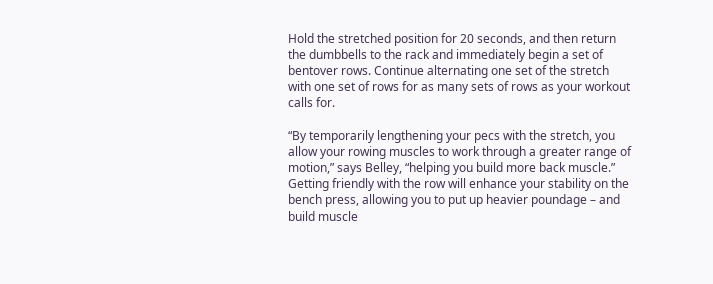Hold the stretched position for 20 seconds, and then return the dumbbells to the rack and immediately begin a set of bentover rows. Continue alternating one set of the stretch with one set of rows for as many sets of rows as your workout calls for.

“By temporarily lengthening your pecs with the stretch, you allow your rowing muscles to work through a greater range of motion,” says Belley, “helping you build more back muscle.” Getting friendly with the row will enhance your stability on the bench press, allowing you to put up heavier poundage – and build muscle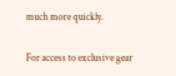much more quickly.

For access to exclusive gear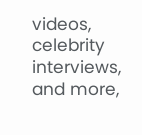videos, celebrity interviews, and more,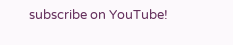subscribe on YouTube!